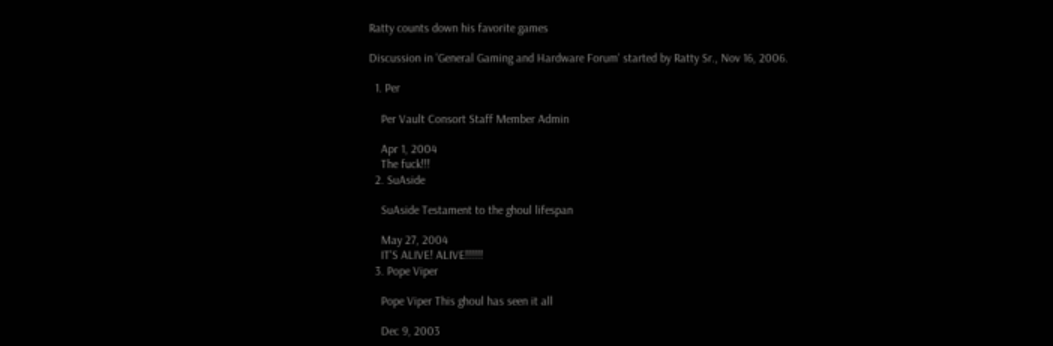Ratty counts down his favorite games

Discussion in 'General Gaming and Hardware Forum' started by Ratty Sr., Nov 16, 2006.

  1. Per

    Per Vault Consort Staff Member Admin

    Apr 1, 2004
    The fuck!!!
  2. SuAside

    SuAside Testament to the ghoul lifespan

    May 27, 2004
    IT'S ALIVE! ALIVE!!!!!!
  3. Pope Viper

    Pope Viper This ghoul has seen it all

    Dec 9, 2003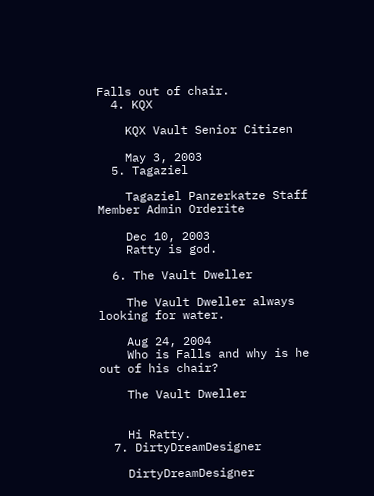Falls out of chair.
  4. KQX

    KQX Vault Senior Citizen

    May 3, 2003
  5. Tagaziel

    Tagaziel Panzerkatze Staff Member Admin Orderite

    Dec 10, 2003
    Ratty is god.

  6. The Vault Dweller

    The Vault Dweller always looking for water.

    Aug 24, 2004
    Who is Falls and why is he out of his chair?

    The Vault Dweller


    Hi Ratty.
  7. DirtyDreamDesigner

    DirtyDreamDesigner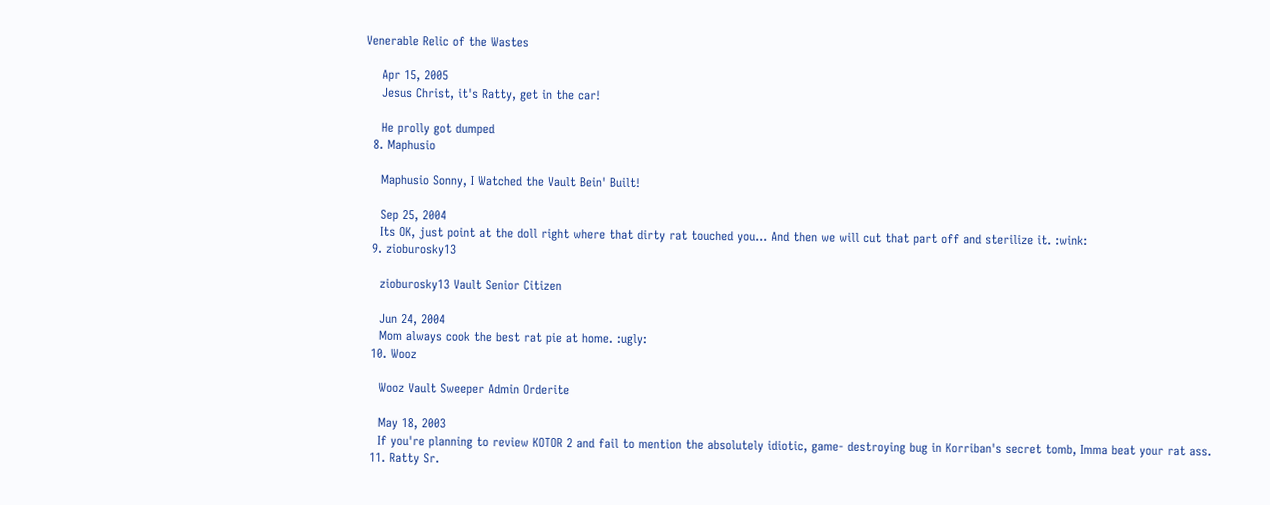Venerable Relic of the Wastes

    Apr 15, 2005
    Jesus Christ, it's Ratty, get in the car!

    He prolly got dumped
  8. Maphusio

    Maphusio Sonny, I Watched the Vault Bein' Built!

    Sep 25, 2004
    Its OK, just point at the doll right where that dirty rat touched you... And then we will cut that part off and sterilize it. :wink:
  9. zioburosky13

    zioburosky13 Vault Senior Citizen

    Jun 24, 2004
    Mom always cook the best rat pie at home. :ugly:
  10. Wooz

    Wooz Vault Sweeper Admin Orderite

    May 18, 2003
    If you're planning to review KOTOR 2 and fail to mention the absolutely idiotic, game- destroying bug in Korriban's secret tomb, Imma beat your rat ass.
  11. Ratty Sr.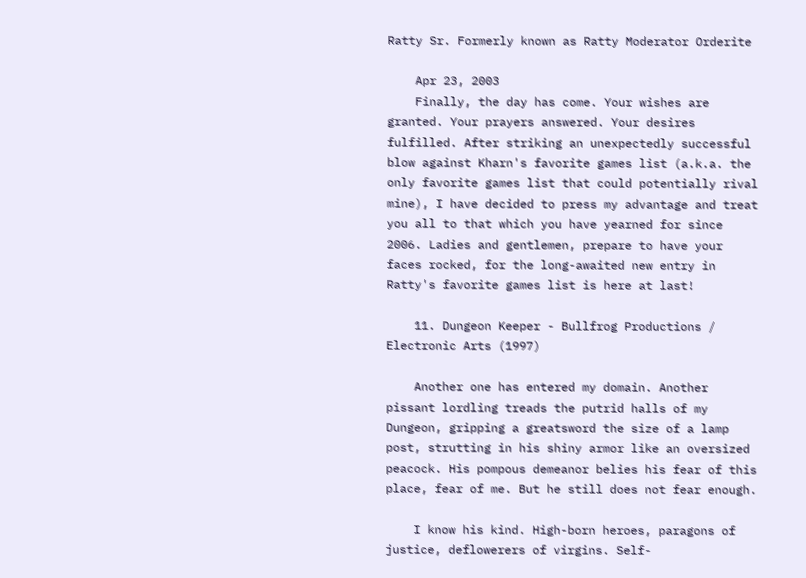Ratty Sr. Formerly known as Ratty Moderator Orderite

    Apr 23, 2003
    Finally, the day has come. Your wishes are granted. Your prayers answered. Your desires fulfilled. After striking an unexpectedly successful blow against Kharn's favorite games list (a.k.a. the only favorite games list that could potentially rival mine), I have decided to press my advantage and treat you all to that which you have yearned for since 2006. Ladies and gentlemen, prepare to have your faces rocked, for the long-awaited new entry in Ratty's favorite games list is here at last!

    11. Dungeon Keeper - Bullfrog Productions / Electronic Arts (1997)

    Another one has entered my domain. Another pissant lordling treads the putrid halls of my Dungeon, gripping a greatsword the size of a lamp post, strutting in his shiny armor like an oversized peacock. His pompous demeanor belies his fear of this place, fear of me. But he still does not fear enough.

    I know his kind. High-born heroes, paragons of justice, deflowerers of virgins. Self-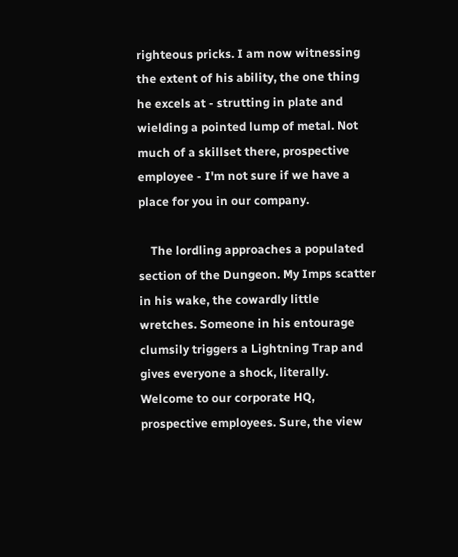righteous pricks. I am now witnessing the extent of his ability, the one thing he excels at - strutting in plate and wielding a pointed lump of metal. Not much of a skillset there, prospective employee - I'm not sure if we have a place for you in our company.

    The lordling approaches a populated section of the Dungeon. My Imps scatter in his wake, the cowardly little wretches. Someone in his entourage clumsily triggers a Lightning Trap and gives everyone a shock, literally. Welcome to our corporate HQ, prospective employees. Sure, the view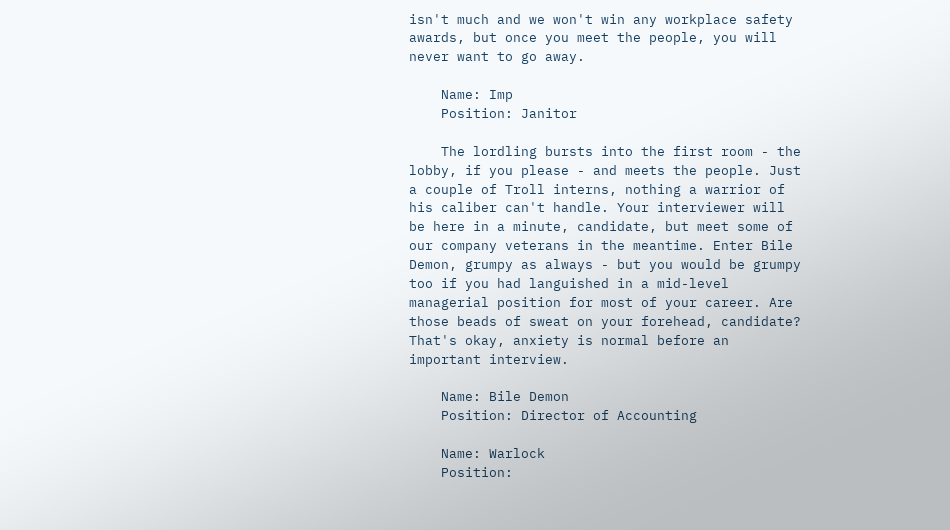isn't much and we won't win any workplace safety awards, but once you meet the people, you will never want to go away.

    Name: Imp
    Position: Janitor

    The lordling bursts into the first room - the lobby, if you please - and meets the people. Just a couple of Troll interns, nothing a warrior of his caliber can't handle. Your interviewer will be here in a minute, candidate, but meet some of our company veterans in the meantime. Enter Bile Demon, grumpy as always - but you would be grumpy too if you had languished in a mid-level managerial position for most of your career. Are those beads of sweat on your forehead, candidate? That's okay, anxiety is normal before an important interview.

    Name: Bile Demon
    Position: Director of Accounting

    Name: Warlock
    Position: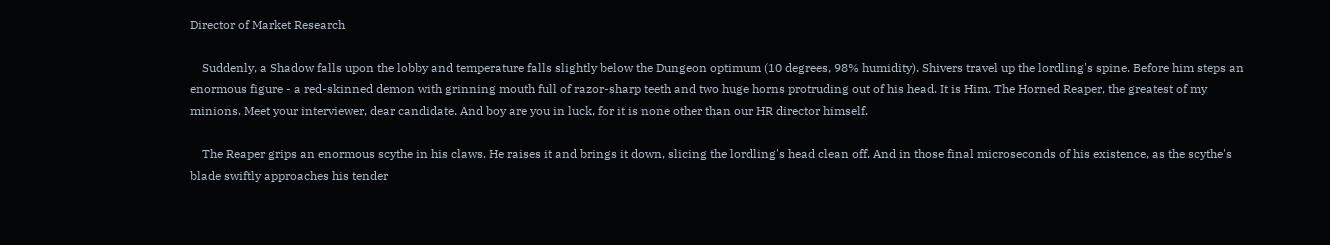Director of Market Research

    Suddenly, a Shadow falls upon the lobby and temperature falls slightly below the Dungeon optimum (10 degrees, 98% humidity). Shivers travel up the lordling's spine. Before him steps an enormous figure - a red-skinned demon with grinning mouth full of razor-sharp teeth and two huge horns protruding out of his head. It is Him. The Horned Reaper, the greatest of my minions. Meet your interviewer, dear candidate. And boy are you in luck, for it is none other than our HR director himself.

    The Reaper grips an enormous scythe in his claws. He raises it and brings it down, slicing the lordling's head clean off. And in those final microseconds of his existence, as the scythe's blade swiftly approaches his tender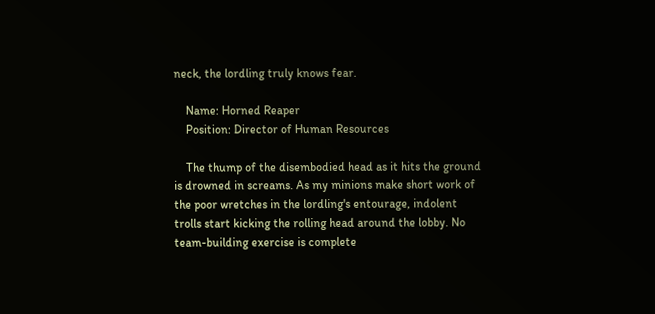neck, the lordling truly knows fear.

    Name: Horned Reaper
    Position: Director of Human Resources

    The thump of the disembodied head as it hits the ground is drowned in screams. As my minions make short work of the poor wretches in the lordling's entourage, indolent trolls start kicking the rolling head around the lobby. No team-building exercise is complete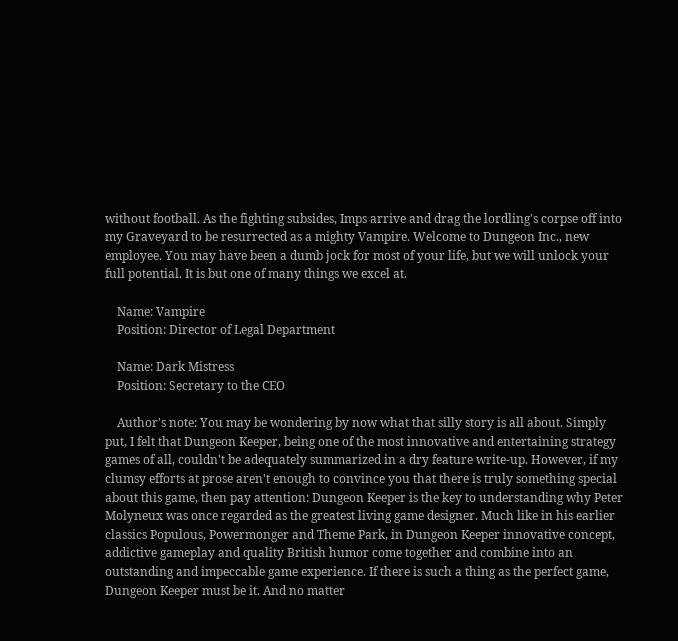without football. As the fighting subsides, Imps arrive and drag the lordling's corpse off into my Graveyard to be resurrected as a mighty Vampire. Welcome to Dungeon Inc., new employee. You may have been a dumb jock for most of your life, but we will unlock your full potential. It is but one of many things we excel at.

    Name: Vampire
    Position: Director of Legal Department

    Name: Dark Mistress
    Position: Secretary to the CEO

    Author's note: You may be wondering by now what that silly story is all about. Simply put, I felt that Dungeon Keeper, being one of the most innovative and entertaining strategy games of all, couldn't be adequately summarized in a dry feature write-up. However, if my clumsy efforts at prose aren't enough to convince you that there is truly something special about this game, then pay attention: Dungeon Keeper is the key to understanding why Peter Molyneux was once regarded as the greatest living game designer. Much like in his earlier classics Populous, Powermonger and Theme Park, in Dungeon Keeper innovative concept, addictive gameplay and quality British humor come together and combine into an outstanding and impeccable game experience. If there is such a thing as the perfect game, Dungeon Keeper must be it. And no matter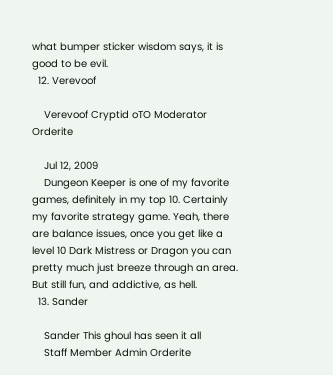what bumper sticker wisdom says, it is good to be evil.
  12. Verevoof

    Verevoof Cryptid oTO Moderator Orderite

    Jul 12, 2009
    Dungeon Keeper is one of my favorite games, definitely in my top 10. Certainly my favorite strategy game. Yeah, there are balance issues, once you get like a level 10 Dark Mistress or Dragon you can pretty much just breeze through an area. But still fun, and addictive, as hell.
  13. Sander

    Sander This ghoul has seen it all
    Staff Member Admin Orderite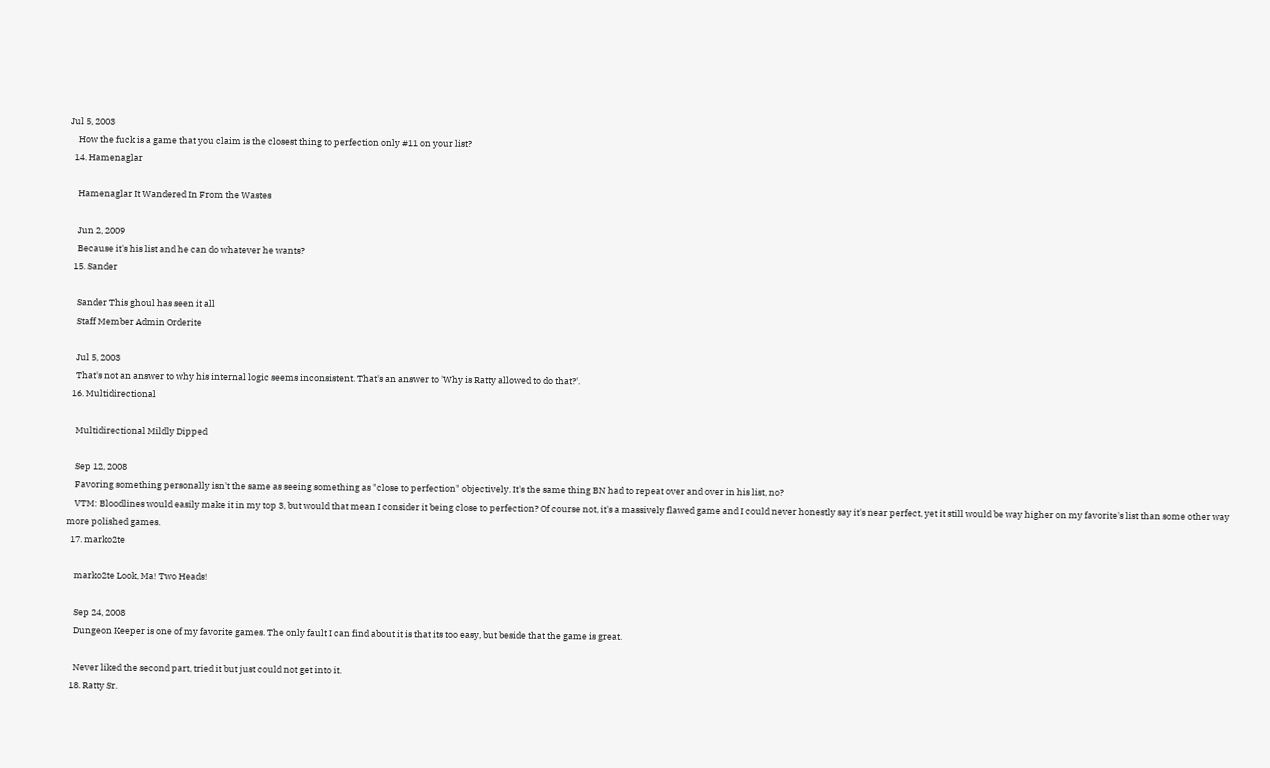Jul 5, 2003
    How the fuck is a game that you claim is the closest thing to perfection only #11 on your list?
  14. Hamenaglar

    Hamenaglar It Wandered In From the Wastes

    Jun 2, 2009
    Because it's his list and he can do whatever he wants?
  15. Sander

    Sander This ghoul has seen it all
    Staff Member Admin Orderite

    Jul 5, 2003
    That's not an answer to why his internal logic seems inconsistent. That's an answer to 'Why is Ratty allowed to do that?'.
  16. Multidirectional

    Multidirectional Mildly Dipped

    Sep 12, 2008
    Favoring something personally isn't the same as seeing something as "close to perfection" objectively. It's the same thing BN had to repeat over and over in his list, no?
    VTM: Bloodlines would easily make it in my top 3, but would that mean I consider it being close to perfection? Of course not, it's a massively flawed game and I could never honestly say it's near perfect, yet it still would be way higher on my favorite's list than some other way more polished games.
  17. marko2te

    marko2te Look, Ma! Two Heads!

    Sep 24, 2008
    Dungeon Keeper is one of my favorite games. The only fault I can find about it is that its too easy, but beside that the game is great.

    Never liked the second part, tried it but just could not get into it.
  18. Ratty Sr.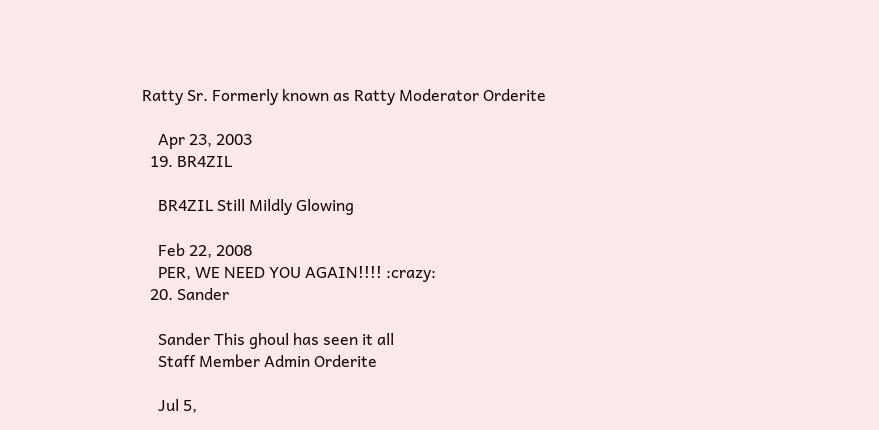Ratty Sr. Formerly known as Ratty Moderator Orderite

    Apr 23, 2003
  19. BR4ZIL

    BR4ZIL Still Mildly Glowing

    Feb 22, 2008
    PER, WE NEED YOU AGAIN!!!! :crazy:
  20. Sander

    Sander This ghoul has seen it all
    Staff Member Admin Orderite

    Jul 5,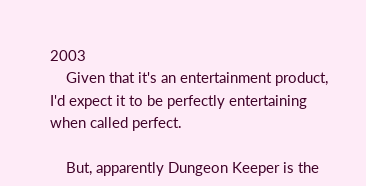2003
    Given that it's an entertainment product, I'd expect it to be perfectly entertaining when called perfect.

    But, apparently Dungeon Keeper is the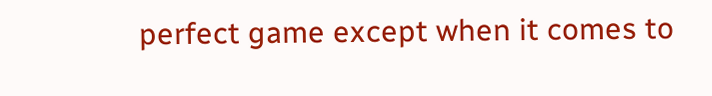perfect game except when it comes to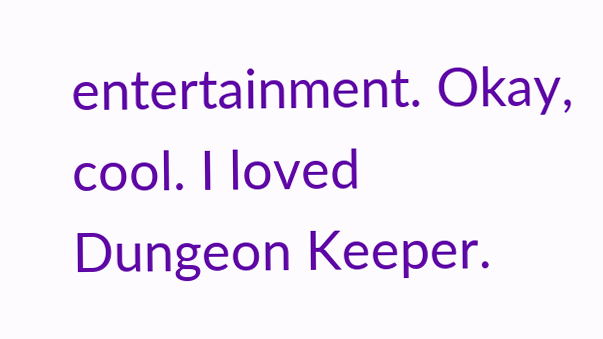entertainment. Okay, cool. I loved Dungeon Keeper.